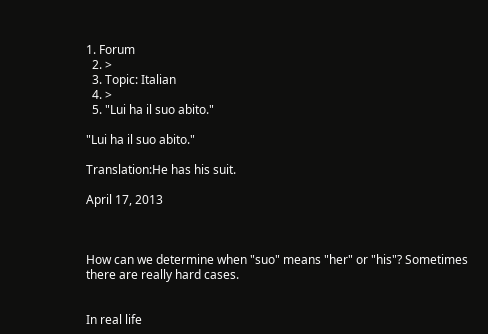1. Forum
  2. >
  3. Topic: Italian
  4. >
  5. "Lui ha il suo abito."

"Lui ha il suo abito."

Translation:He has his suit.

April 17, 2013



How can we determine when "suo" means "her" or "his"? Sometimes there are really hard cases.


In real life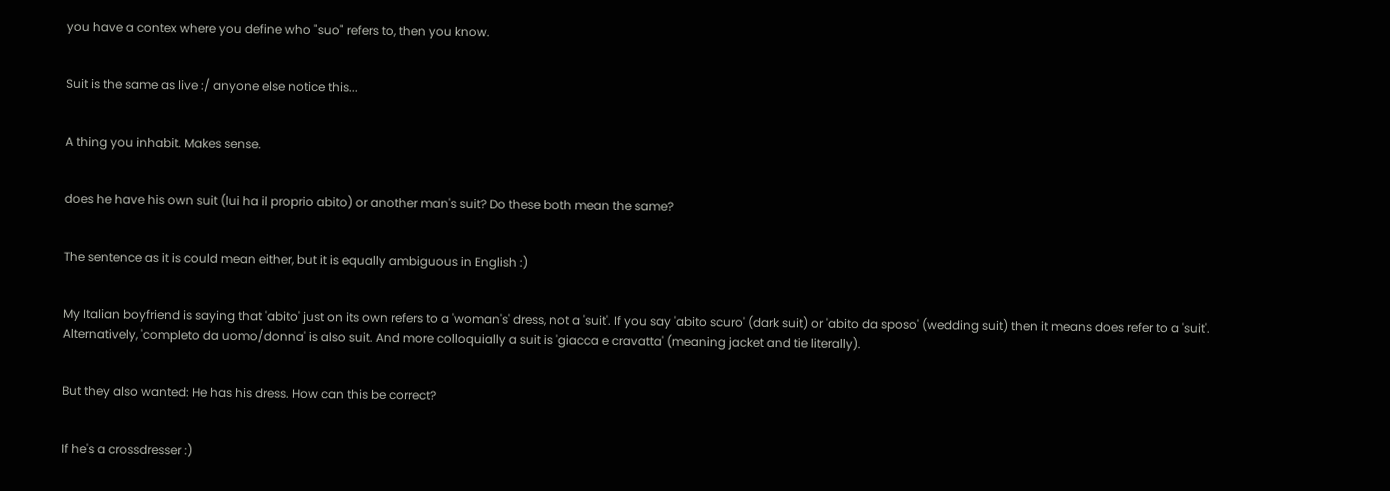you have a contex where you define who "suo" refers to, then you know.


Suit is the same as live :/ anyone else notice this...


A thing you inhabit. Makes sense.


does he have his own suit (lui ha il proprio abito) or another man's suit? Do these both mean the same?


The sentence as it is could mean either, but it is equally ambiguous in English :)


My Italian boyfriend is saying that 'abito' just on its own refers to a 'woman's' dress, not a 'suit'. If you say 'abito scuro' (dark suit) or 'abito da sposo' (wedding suit) then it means does refer to a 'suit'. Alternatively, 'completo da uomo/donna' is also suit. And more colloquially a suit is 'giacca e cravatta' (meaning jacket and tie literally).


But they also wanted: He has his dress. How can this be correct?


If he's a crossdresser :)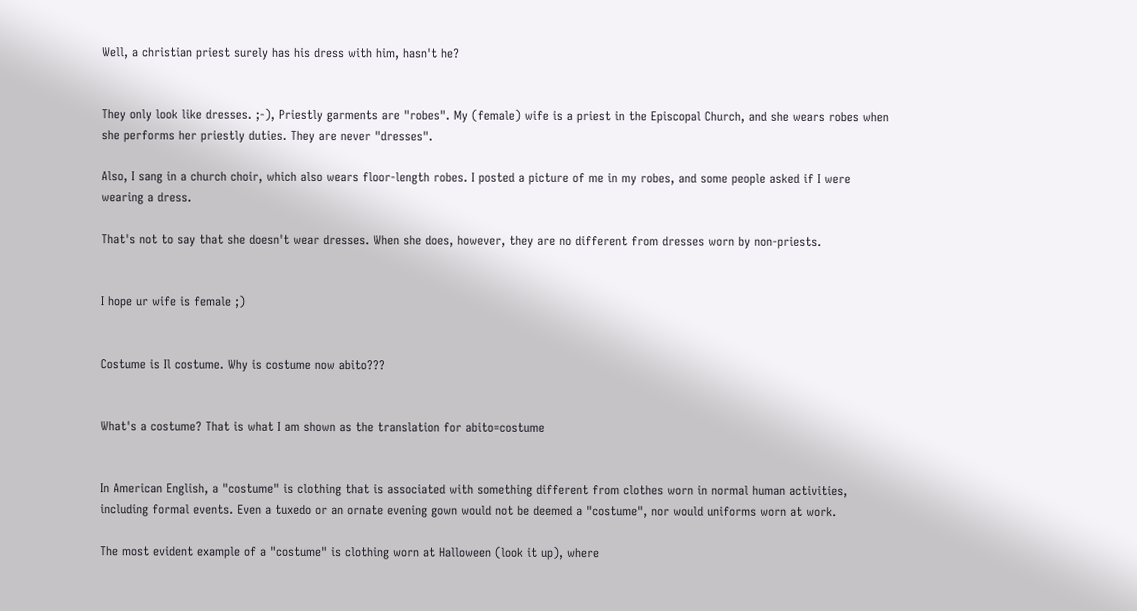Well, a christian priest surely has his dress with him, hasn't he?


They only look like dresses. ;-), Priestly garments are "robes". My (female) wife is a priest in the Episcopal Church, and she wears robes when she performs her priestly duties. They are never "dresses".

Also, I sang in a church choir, which also wears floor-length robes. I posted a picture of me in my robes, and some people asked if I were wearing a dress.

That's not to say that she doesn't wear dresses. When she does, however, they are no different from dresses worn by non-priests.


I hope ur wife is female ;)


Costume is Il costume. Why is costume now abito???


What's a costume? That is what I am shown as the translation for abito=costume


In American English, a "costume" is clothing that is associated with something different from clothes worn in normal human activities, including formal events. Even a tuxedo or an ornate evening gown would not be deemed a "costume", nor would uniforms worn at work.

The most evident example of a "costume" is clothing worn at Halloween (look it up), where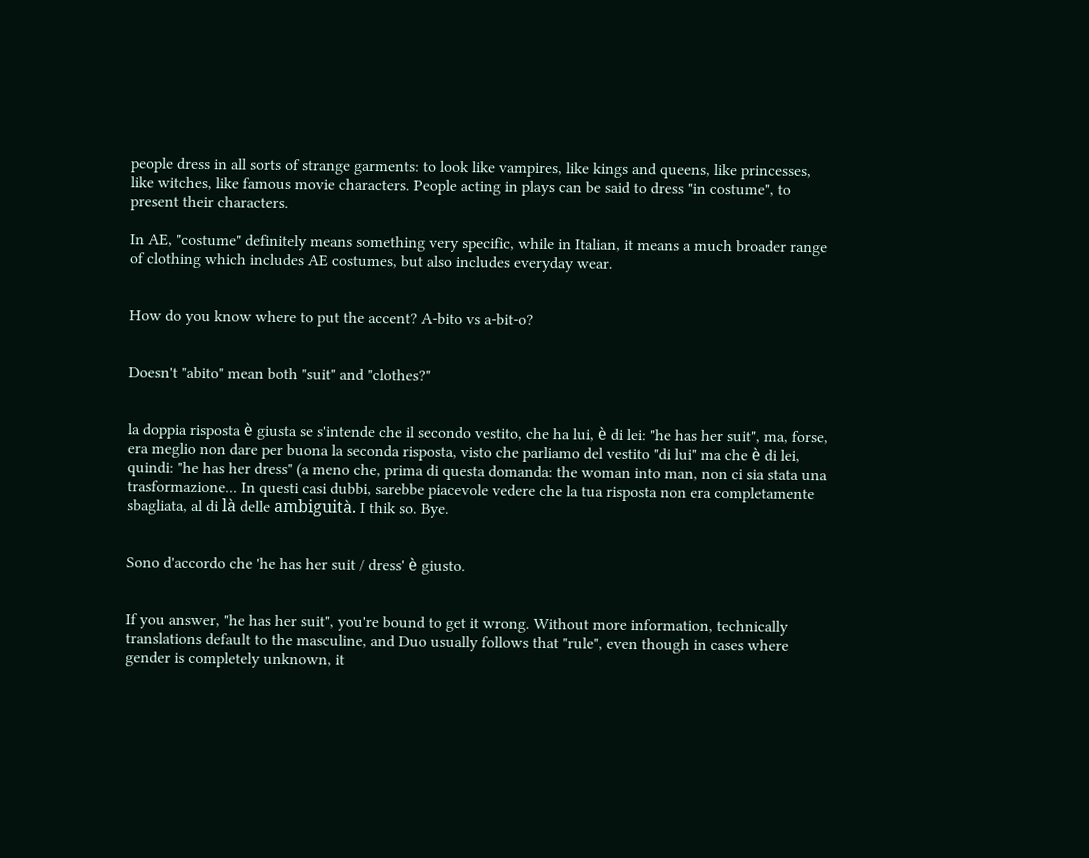people dress in all sorts of strange garments: to look like vampires, like kings and queens, like princesses, like witches, like famous movie characters. People acting in plays can be said to dress "in costume", to present their characters.

In AE, "costume" definitely means something very specific, while in Italian, it means a much broader range of clothing which includes AE costumes, but also includes everyday wear.


How do you know where to put the accent? A-bito vs a-bit-o?


Doesn't "abito" mean both "suit" and "clothes?"


la doppia risposta è giusta se s'intende che il secondo vestito, che ha lui, è di lei: "he has her suit", ma, forse, era meglio non dare per buona la seconda risposta, visto che parliamo del vestito "di lui" ma che è di lei, quindi: "he has her dress" (a meno che, prima di questa domanda: the woman into man, non ci sia stata una trasformazione... In questi casi dubbi, sarebbe piacevole vedere che la tua risposta non era completamente sbagliata, al di là delle ambiguità. I thik so. Bye.


Sono d'accordo che 'he has her suit / dress' è giusto.


If you answer, "he has her suit", you're bound to get it wrong. Without more information, technically translations default to the masculine, and Duo usually follows that "rule", even though in cases where gender is completely unknown, it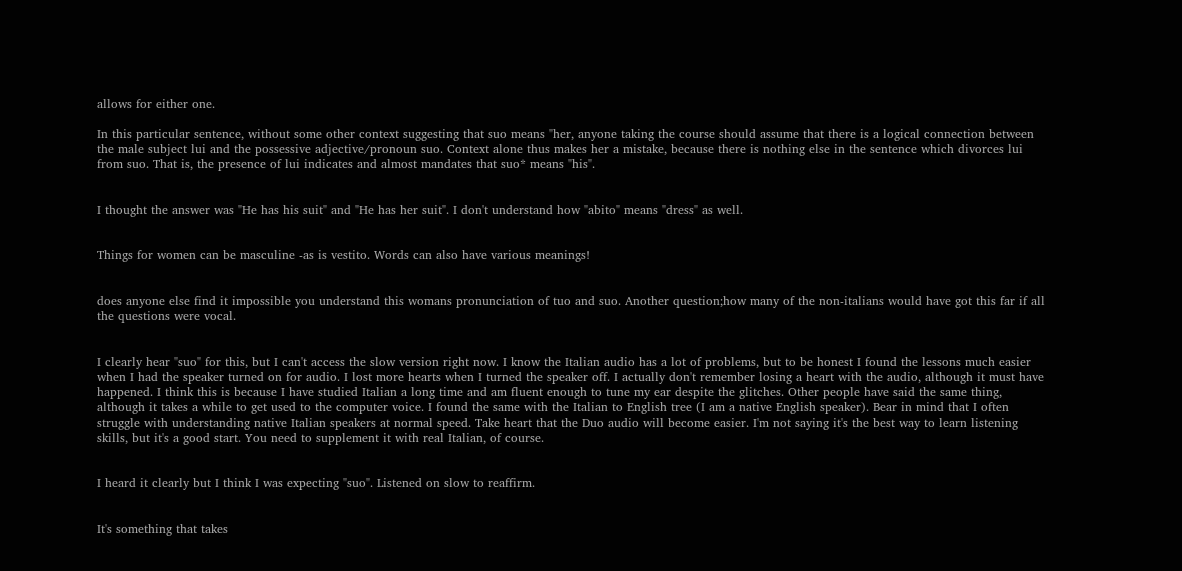allows for either one.

In this particular sentence, without some other context suggesting that suo means "her, anyone taking the course should assume that there is a logical connection between the male subject lui and the possessive adjective/pronoun suo. Context alone thus makes her a mistake, because there is nothing else in the sentence which divorces lui from suo. That is, the presence of lui indicates and almost mandates that suo* means "his".


I thought the answer was "He has his suit" and "He has her suit". I don't understand how "abito" means "dress" as well.


Things for women can be masculine -as is vestito. Words can also have various meanings!


does anyone else find it impossible you understand this womans pronunciation of tuo and suo. Another question;how many of the non-italians would have got this far if all the questions were vocal.


I clearly hear "suo" for this, but I can't access the slow version right now. I know the Italian audio has a lot of problems, but to be honest I found the lessons much easier when I had the speaker turned on for audio. I lost more hearts when I turned the speaker off. I actually don't remember losing a heart with the audio, although it must have happened. I think this is because I have studied Italian a long time and am fluent enough to tune my ear despite the glitches. Other people have said the same thing, although it takes a while to get used to the computer voice. I found the same with the Italian to English tree (I am a native English speaker). Bear in mind that I often struggle with understanding native Italian speakers at normal speed. Take heart that the Duo audio will become easier. I'm not saying it's the best way to learn listening skills, but it's a good start. You need to supplement it with real Italian, of course.


I heard it clearly but I think I was expecting "suo". Listened on slow to reaffirm.


It's something that takes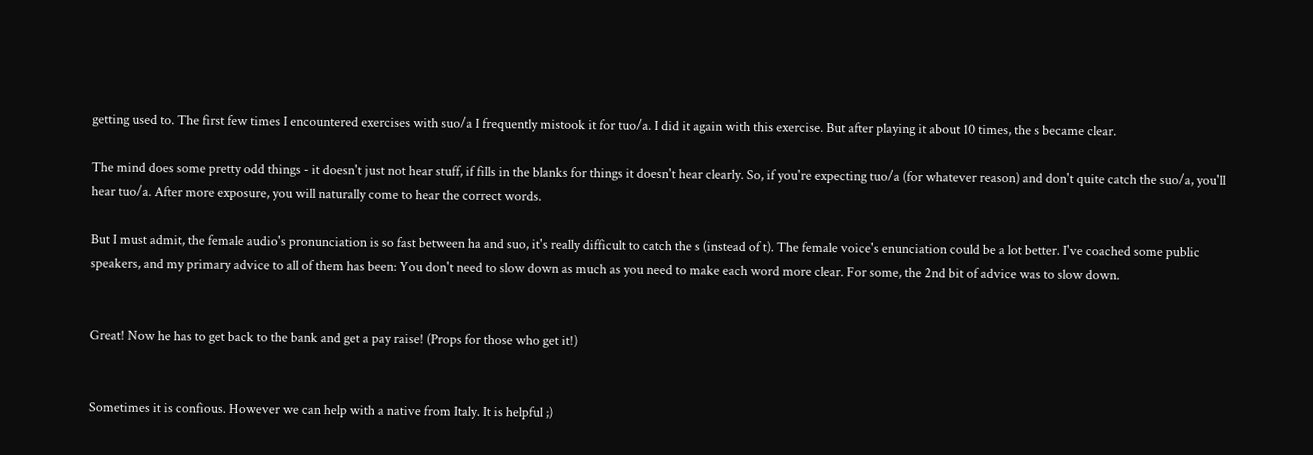getting used to. The first few times I encountered exercises with suo/a I frequently mistook it for tuo/a. I did it again with this exercise. But after playing it about 10 times, the s became clear.

The mind does some pretty odd things - it doesn't just not hear stuff, if fills in the blanks for things it doesn't hear clearly. So, if you're expecting tuo/a (for whatever reason) and don't quite catch the suo/a, you'll hear tuo/a. After more exposure, you will naturally come to hear the correct words.

But I must admit, the female audio's pronunciation is so fast between ha and suo, it's really difficult to catch the s (instead of t). The female voice's enunciation could be a lot better. I've coached some public speakers, and my primary advice to all of them has been: You don't need to slow down as much as you need to make each word more clear. For some, the 2nd bit of advice was to slow down.


Great! Now he has to get back to the bank and get a pay raise! (Props for those who get it!)


Sometimes it is confious. However we can help with a native from Italy. It is helpful ;)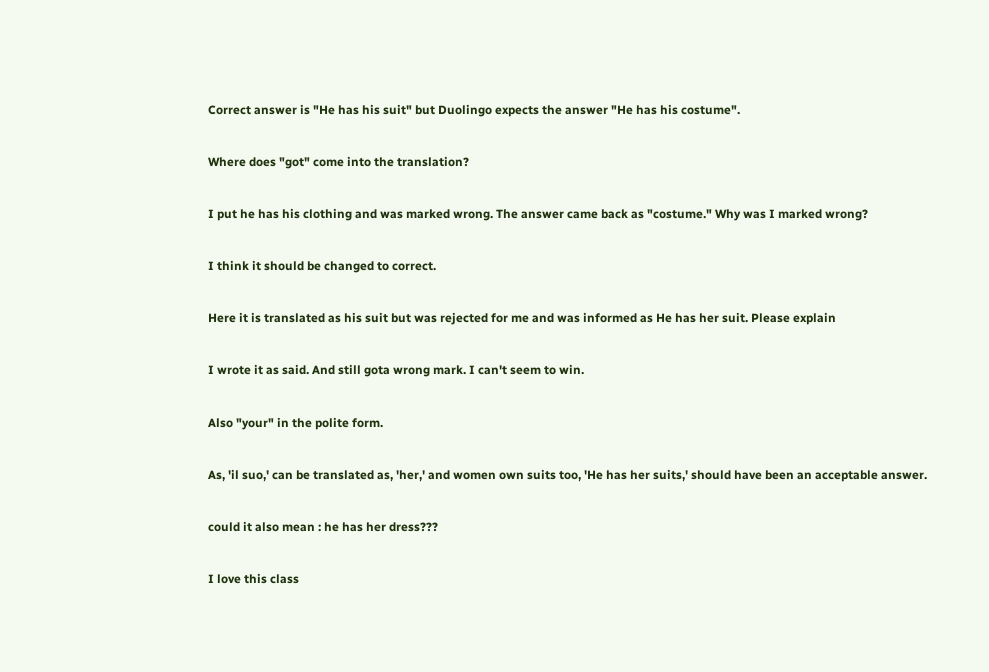Correct answer is "He has his suit" but Duolingo expects the answer "He has his costume".


Where does "got" come into the translation?


I put he has his clothing and was marked wrong. The answer came back as "costume." Why was I marked wrong?


I think it should be changed to correct.


Here it is translated as his suit but was rejected for me and was informed as He has her suit. Please explain


I wrote it as said. And still gota wrong mark. I can't seem to win.


Also "your" in the polite form.


As, 'il suo,' can be translated as, 'her,' and women own suits too, 'He has her suits,' should have been an acceptable answer.


could it also mean : he has her dress???


I love this class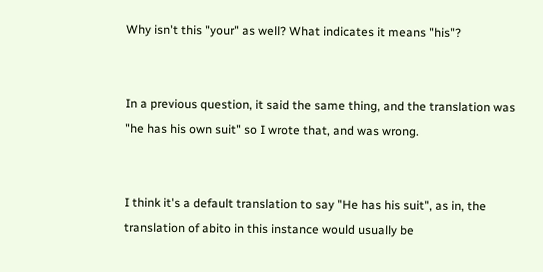Why isn't this "your" as well? What indicates it means "his"?


In a previous question, it said the same thing, and the translation was "he has his own suit" so I wrote that, and was wrong.


I think it's a default translation to say "He has his suit", as in, the translation of abito in this instance would usually be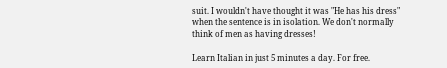suit. I wouldn't have thought it was "He has his dress" when the sentence is in isolation. We don't normally think of men as having dresses!

Learn Italian in just 5 minutes a day. For free.